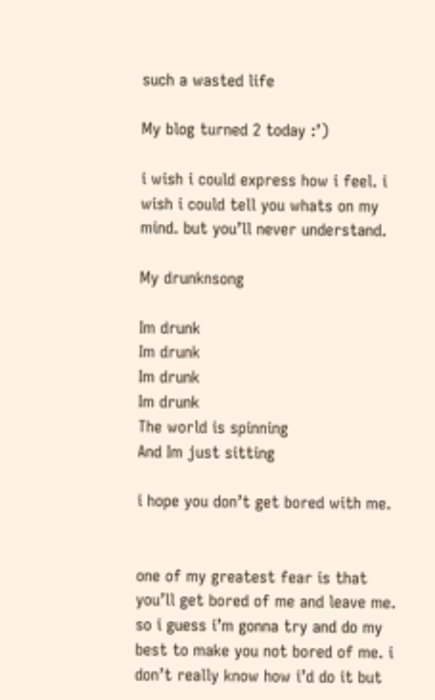such a wasted life

My blog turned 2 today :’)

i wish i could express how i feel. i wish i could tell you whats on my mind. but you’ll never understand.

My drunknsong

Im drunk
Im drunk
Im drunk
Im drunk
The world is spinning
And Im just sitting

i hope you don’t get bored with me.


one of my greatest fear is that you’ll get bored of me and leave me. so i guess i’m gonna try and do my best to make you not bored of me. i don’t really know how i’d do it but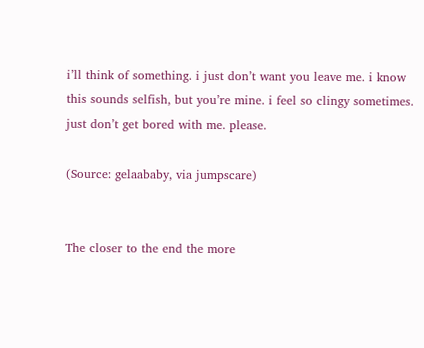i’ll think of something. i just don’t want you leave me. i know this sounds selfish, but you’re mine. i feel so clingy sometimes. just don’t get bored with me. please.

(Source: gelaababy, via jumpscare)


The closer to the end the more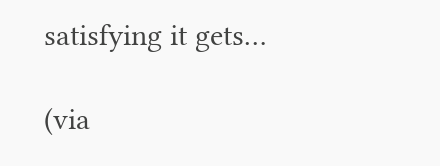satisfying it gets…

(via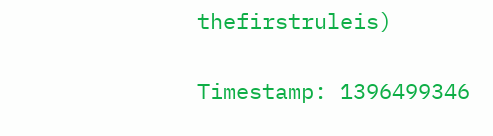thefirstruleis)

Timestamp: 1396499346